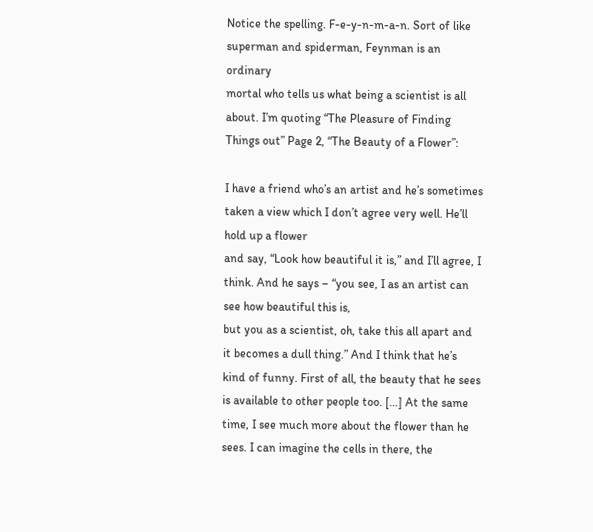Notice the spelling. F-e-y-n-m-a-n. Sort of like superman and spiderman, Feynman is an ordinary
mortal who tells us what being a scientist is all about. I’m quoting “The Pleasure of Finding Things out” Page 2, “The Beauty of a Flower”:

I have a friend who’s an artist and he’s sometimes taken a view which I don’t agree very well. He’ll hold up a flower
and say, “Look how beautiful it is,” and I’ll agree, I think. And he says – “you see, I as an artist can see how beautiful this is,
but you as a scientist, oh, take this all apart and it becomes a dull thing.” And I think that he’s kind of funny. First of all, the beauty that he sees
is available to other people too. […] At the same time, I see much more about the flower than he sees. I can imagine the cells in there, the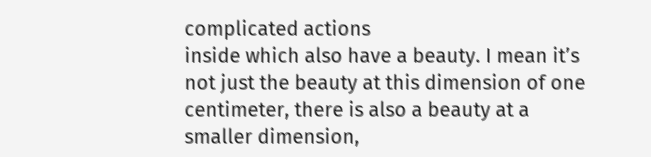complicated actions
inside which also have a beauty. I mean it’s not just the beauty at this dimension of one centimeter, there is also a beauty at a smaller dimension,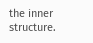the inner structure.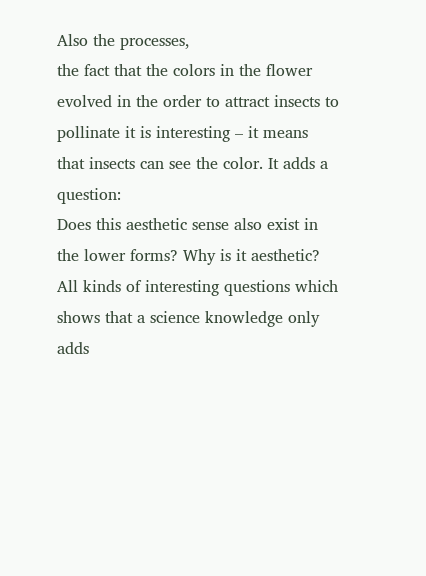Also the processes,
the fact that the colors in the flower evolved in the order to attract insects to pollinate it is interesting – it means that insects can see the color. It adds a question:
Does this aesthetic sense also exist in the lower forms? Why is it aesthetic? All kinds of interesting questions which shows that a science knowledge only adds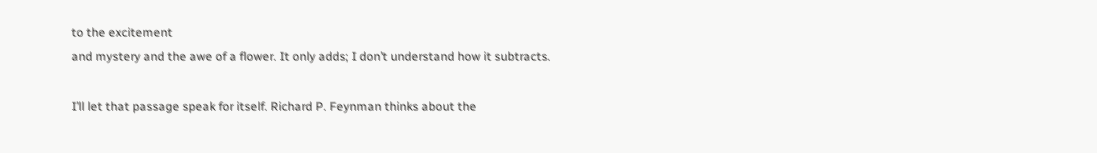to the excitement
and mystery and the awe of a flower. It only adds; I don’t understand how it subtracts.

I’ll let that passage speak for itself. Richard P. Feynman thinks about the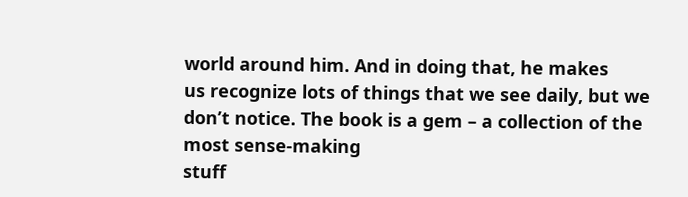world around him. And in doing that, he makes
us recognize lots of things that we see daily, but we don’t notice. The book is a gem – a collection of the most sense-making
stuff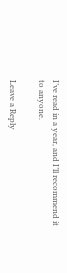I’ve read in a year, and I’ll recommend it to anyone.

Leave a Reply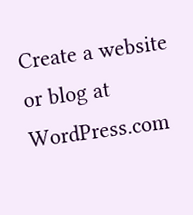Create a website or blog at WordPress.com